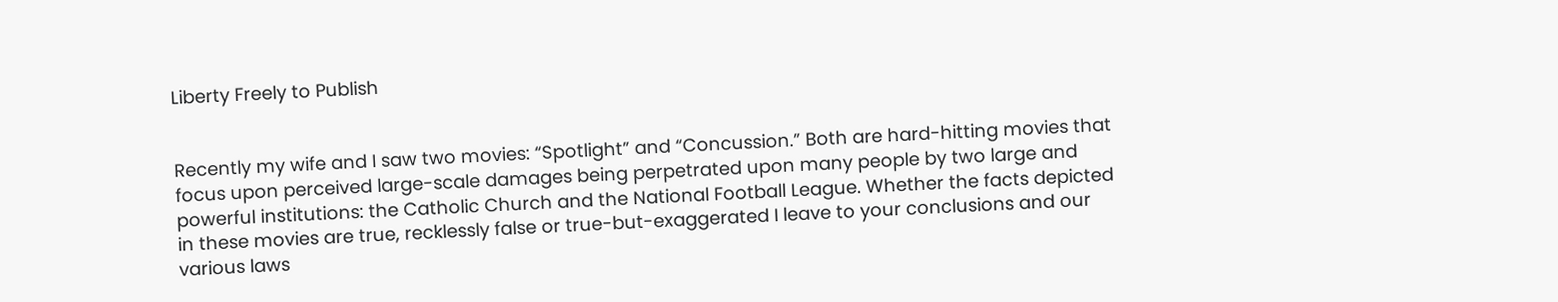Liberty Freely to Publish


Recently my wife and I saw two movies: “Spotlight” and “Concussion.” Both are hard-hitting movies that focus upon perceived large-scale damages being perpetrated upon many people by two large and powerful institutions: the Catholic Church and the National Football League. Whether the facts depicted in these movies are true, recklessly false or true-but-exaggerated I leave to your conclusions and our various laws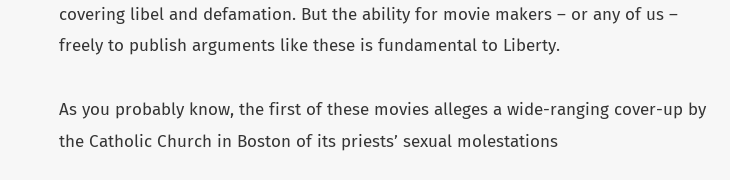covering libel and defamation. But the ability for movie makers – or any of us – freely to publish arguments like these is fundamental to Liberty.

As you probably know, the first of these movies alleges a wide-ranging cover-up by the Catholic Church in Boston of its priests’ sexual molestations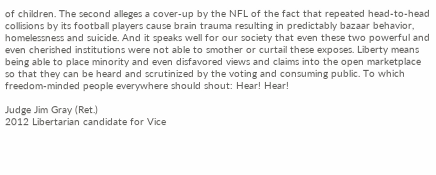of children. The second alleges a cover-up by the NFL of the fact that repeated head-to-head collisions by its football players cause brain trauma resulting in predictably bazaar behavior, homelessness and suicide. And it speaks well for our society that even these two powerful and even cherished institutions were not able to smother or curtail these exposes. Liberty means being able to place minority and even disfavored views and claims into the open marketplace so that they can be heard and scrutinized by the voting and consuming public. To which freedom-minded people everywhere should shout: Hear! Hear!

Judge Jim Gray (Ret.)
2012 Libertarian candidate for Vice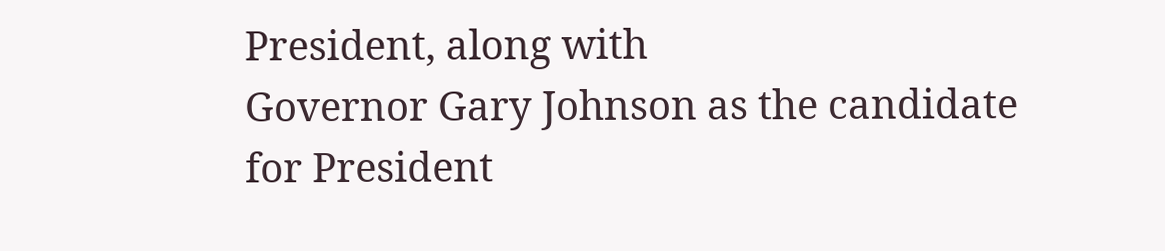President, along with
Governor Gary Johnson as the candidate for President